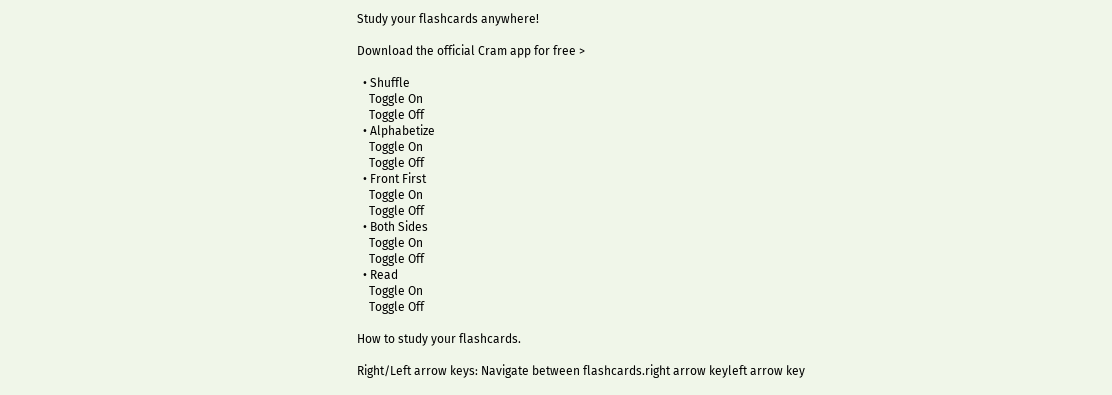Study your flashcards anywhere!

Download the official Cram app for free >

  • Shuffle
    Toggle On
    Toggle Off
  • Alphabetize
    Toggle On
    Toggle Off
  • Front First
    Toggle On
    Toggle Off
  • Both Sides
    Toggle On
    Toggle Off
  • Read
    Toggle On
    Toggle Off

How to study your flashcards.

Right/Left arrow keys: Navigate between flashcards.right arrow keyleft arrow key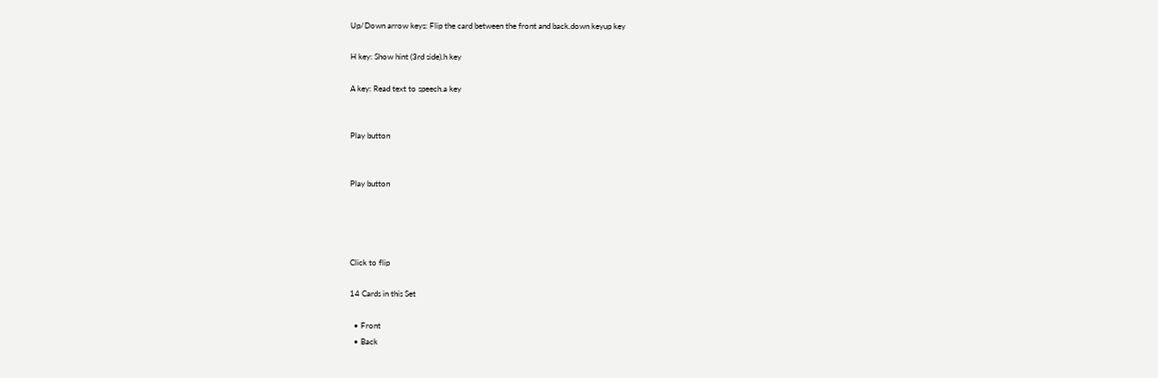Up/Down arrow keys: Flip the card between the front and back.down keyup key

H key: Show hint (3rd side).h key

A key: Read text to speech.a key


Play button


Play button




Click to flip

14 Cards in this Set

  • Front
  • Back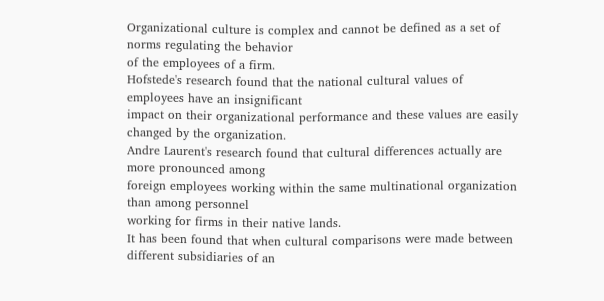Organizational culture is complex and cannot be defined as a set of norms regulating the behavior
of the employees of a firm.
Hofstede's research found that the national cultural values of employees have an insignificant
impact on their organizational performance and these values are easily changed by the organization.
Andre Laurent's research found that cultural differences actually are more pronounced among
foreign employees working within the same multinational organization than among personnel
working for firms in their native lands.
It has been found that when cultural comparisons were made between different subsidiaries of an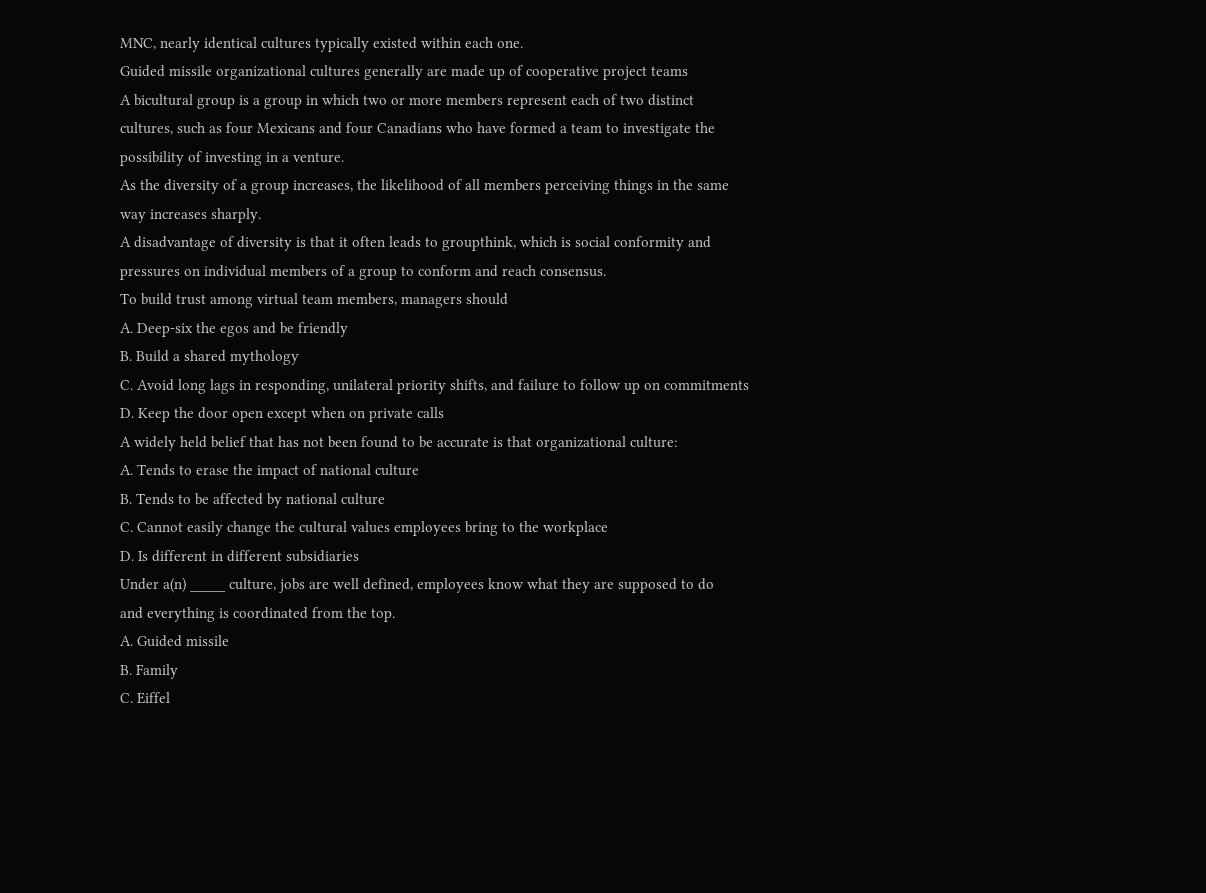MNC, nearly identical cultures typically existed within each one.
Guided missile organizational cultures generally are made up of cooperative project teams
A bicultural group is a group in which two or more members represent each of two distinct
cultures, such as four Mexicans and four Canadians who have formed a team to investigate the
possibility of investing in a venture.
As the diversity of a group increases, the likelihood of all members perceiving things in the same
way increases sharply.
A disadvantage of diversity is that it often leads to groupthink, which is social conformity and
pressures on individual members of a group to conform and reach consensus.
To build trust among virtual team members, managers should
A. Deep-six the egos and be friendly
B. Build a shared mythology
C. Avoid long lags in responding, unilateral priority shifts, and failure to follow up on commitments
D. Keep the door open except when on private calls
A widely held belief that has not been found to be accurate is that organizational culture:
A. Tends to erase the impact of national culture
B. Tends to be affected by national culture
C. Cannot easily change the cultural values employees bring to the workplace
D. Is different in different subsidiaries
Under a(n) _____ culture, jobs are well defined, employees know what they are supposed to do
and everything is coordinated from the top.
A. Guided missile
B. Family
C. Eiffel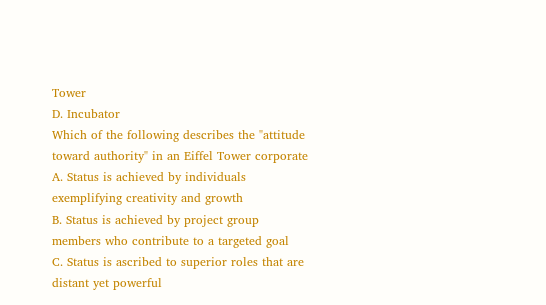Tower
D. Incubator
Which of the following describes the "attitude toward authority" in an Eiffel Tower corporate
A. Status is achieved by individuals exemplifying creativity and growth
B. Status is achieved by project group members who contribute to a targeted goal
C. Status is ascribed to superior roles that are distant yet powerful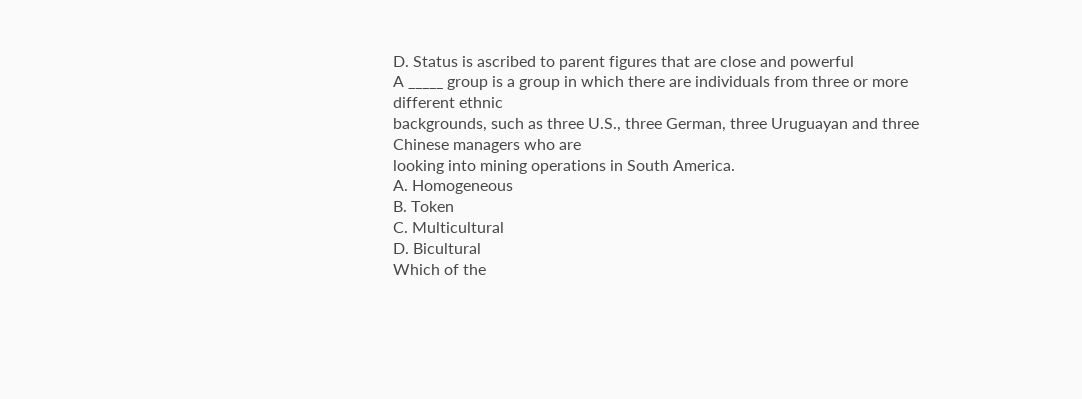D. Status is ascribed to parent figures that are close and powerful
A _____ group is a group in which there are individuals from three or more different ethnic
backgrounds, such as three U.S., three German, three Uruguayan and three Chinese managers who are
looking into mining operations in South America.
A. Homogeneous
B. Token
C. Multicultural
D. Bicultural
Which of the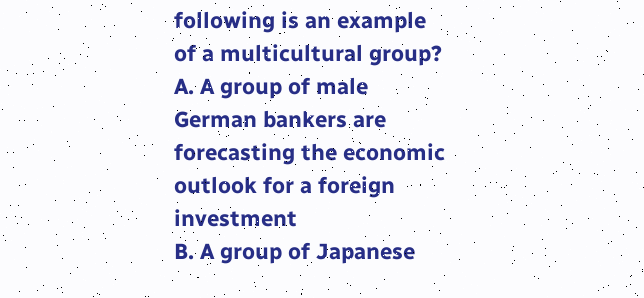following is an example of a multicultural group?
A. A group of male German bankers are forecasting the economic outlook for a foreign investment
B. A group of Japanese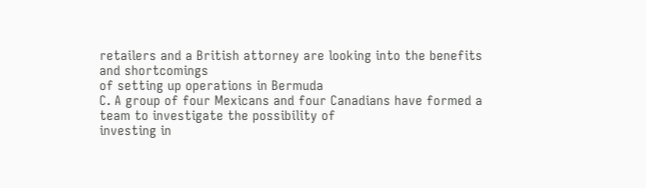retailers and a British attorney are looking into the benefits and shortcomings
of setting up operations in Bermuda
C. A group of four Mexicans and four Canadians have formed a team to investigate the possibility of
investing in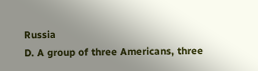Russia
D. A group of three Americans, three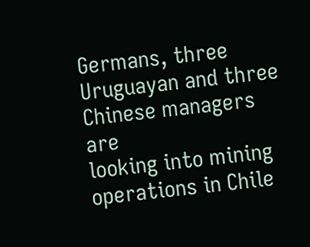Germans, three Uruguayan and three Chinese managers are
looking into mining operations in Chile